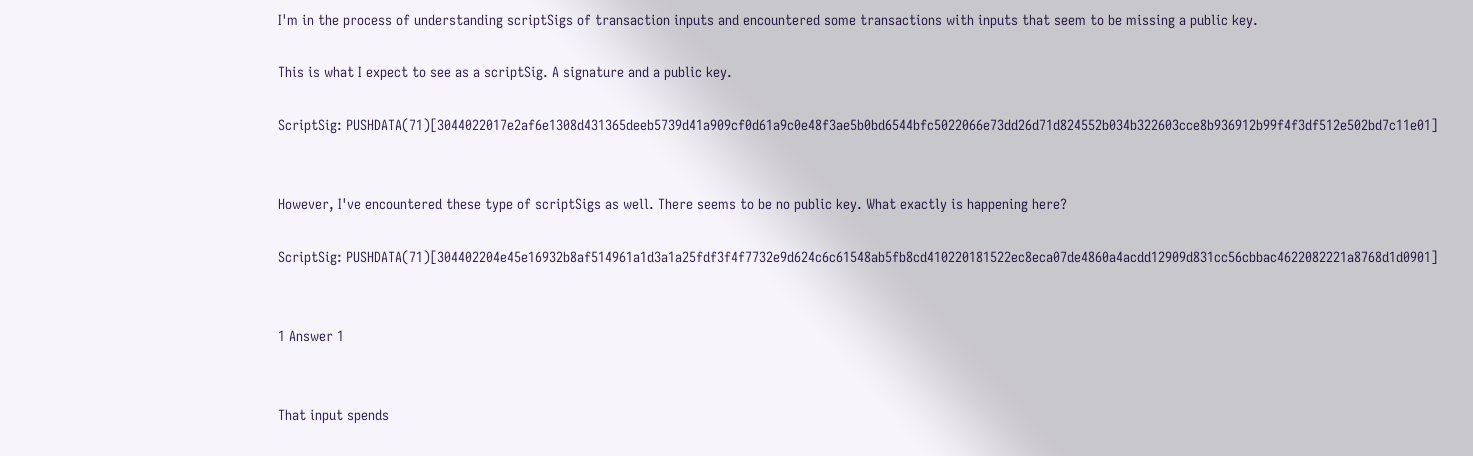I'm in the process of understanding scriptSigs of transaction inputs and encountered some transactions with inputs that seem to be missing a public key.

This is what I expect to see as a scriptSig. A signature and a public key.

ScriptSig: PUSHDATA(71)[3044022017e2af6e1308d431365deeb5739d41a909cf0d61a9c0e48f3ae5b0bd6544bfc5022066e73dd26d71d824552b034b322603cce8b936912b99f4f3df512e502bd7c11e01]


However, I've encountered these type of scriptSigs as well. There seems to be no public key. What exactly is happening here?

ScriptSig: PUSHDATA(71)[304402204e45e16932b8af514961a1d3a1a25fdf3f4f7732e9d624c6c61548ab5fb8cd410220181522ec8eca07de4860a4acdd12909d831cc56cbbac4622082221a8768d1d0901]


1 Answer 1


That input spends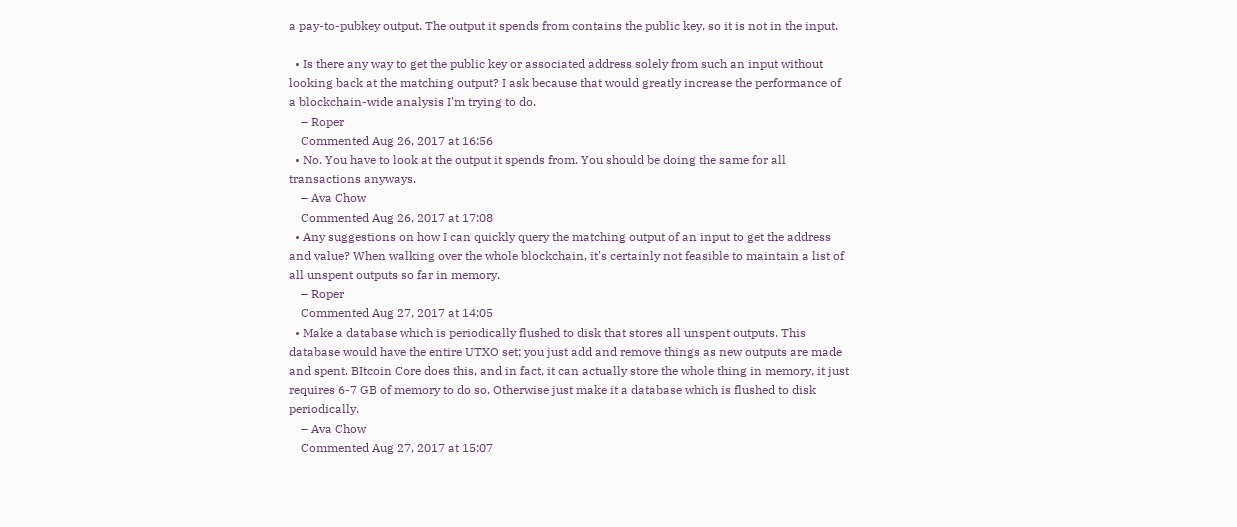a pay-to-pubkey output. The output it spends from contains the public key, so it is not in the input.

  • Is there any way to get the public key or associated address solely from such an input without looking back at the matching output? I ask because that would greatly increase the performance of a blockchain-wide analysis I'm trying to do.
    – Roper
    Commented Aug 26, 2017 at 16:56
  • No. You have to look at the output it spends from. You should be doing the same for all transactions anyways.
    – Ava Chow
    Commented Aug 26, 2017 at 17:08
  • Any suggestions on how I can quickly query the matching output of an input to get the address and value? When walking over the whole blockchain, it's certainly not feasible to maintain a list of all unspent outputs so far in memory.
    – Roper
    Commented Aug 27, 2017 at 14:05
  • Make a database which is periodically flushed to disk that stores all unspent outputs. This database would have the entire UTXO set; you just add and remove things as new outputs are made and spent. BItcoin Core does this, and in fact, it can actually store the whole thing in memory, it just requires 6-7 GB of memory to do so. Otherwise just make it a database which is flushed to disk periodically.
    – Ava Chow
    Commented Aug 27, 2017 at 15:07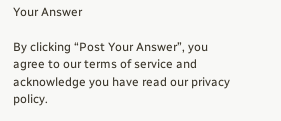Your Answer

By clicking “Post Your Answer”, you agree to our terms of service and acknowledge you have read our privacy policy.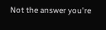Not the answer you're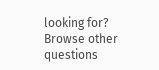looking for? Browse other questions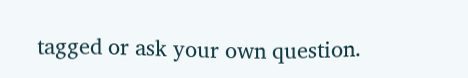tagged or ask your own question.